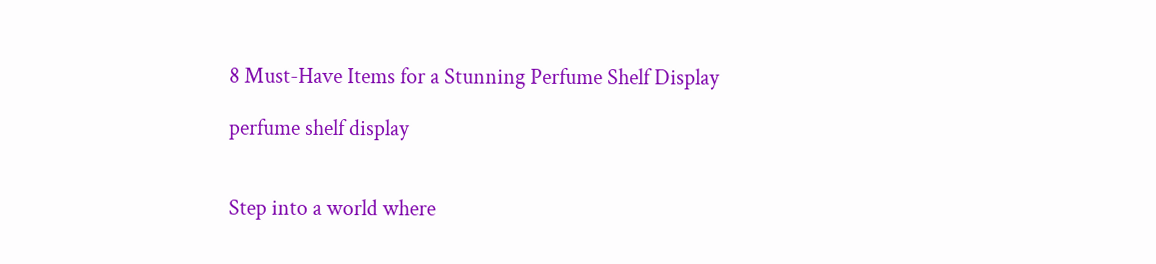8 Must-Have Items for a Stunning Perfume Shelf Display

perfume shelf display


Step into a world where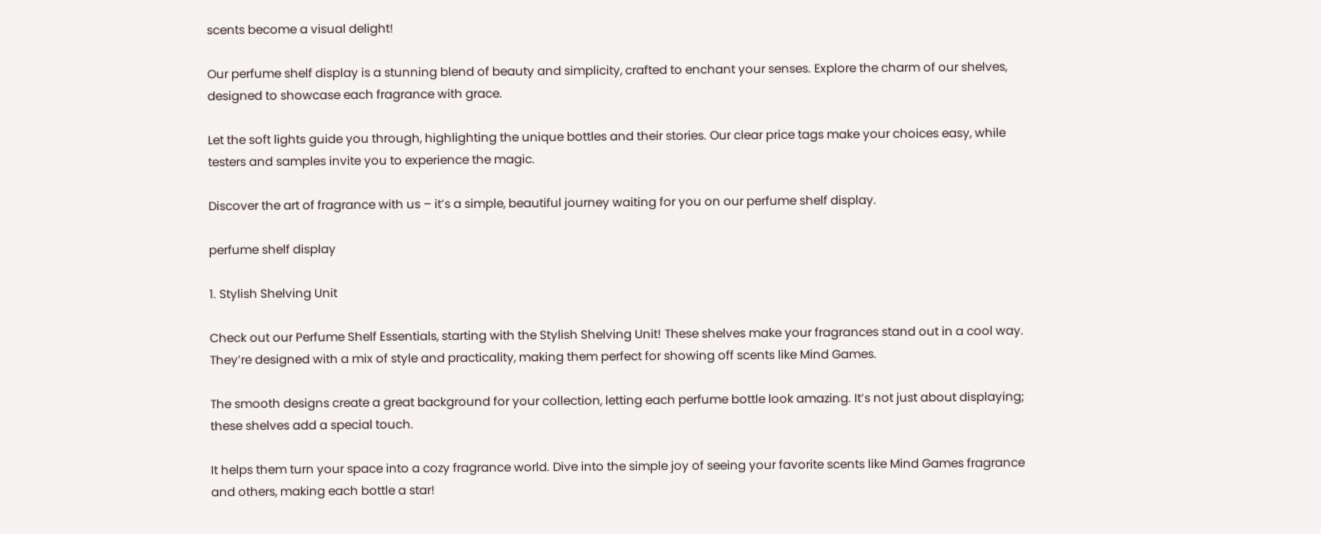scents become a visual delight!

Our perfume shelf display is a stunning blend of beauty and simplicity, crafted to enchant your senses. Explore the charm of our shelves, designed to showcase each fragrance with grace.

Let the soft lights guide you through, highlighting the unique bottles and their stories. Our clear price tags make your choices easy, while testers and samples invite you to experience the magic.

Discover the art of fragrance with us – it’s a simple, beautiful journey waiting for you on our perfume shelf display.

perfume shelf display

1. Stylish Shelving Unit

Check out our Perfume Shelf Essentials, starting with the Stylish Shelving Unit! These shelves make your fragrances stand out in a cool way. They’re designed with a mix of style and practicality, making them perfect for showing off scents like Mind Games.

The smooth designs create a great background for your collection, letting each perfume bottle look amazing. It’s not just about displaying; these shelves add a special touch.

It helps them turn your space into a cozy fragrance world. Dive into the simple joy of seeing your favorite scents like Mind Games fragrance and others, making each bottle a star!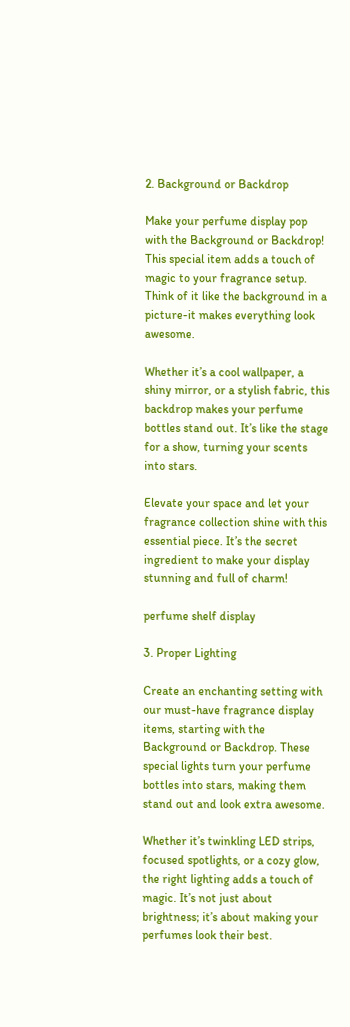2. Background or Backdrop

Make your perfume display pop with the Background or Backdrop! This special item adds a touch of magic to your fragrance setup. Think of it like the background in a picture-it makes everything look awesome.

Whether it’s a cool wallpaper, a shiny mirror, or a stylish fabric, this backdrop makes your perfume bottles stand out. It’s like the stage for a show, turning your scents into stars.

Elevate your space and let your fragrance collection shine with this essential piece. It’s the secret ingredient to make your display stunning and full of charm!

perfume shelf display

3. Proper Lighting

Create an enchanting setting with our must-have fragrance display items, starting with the Background or Backdrop. These special lights turn your perfume bottles into stars, making them stand out and look extra awesome.

Whether it’s twinkling LED strips, focused spotlights, or a cozy glow, the right lighting adds a touch of magic. It’s not just about brightness; it’s about making your perfumes look their best.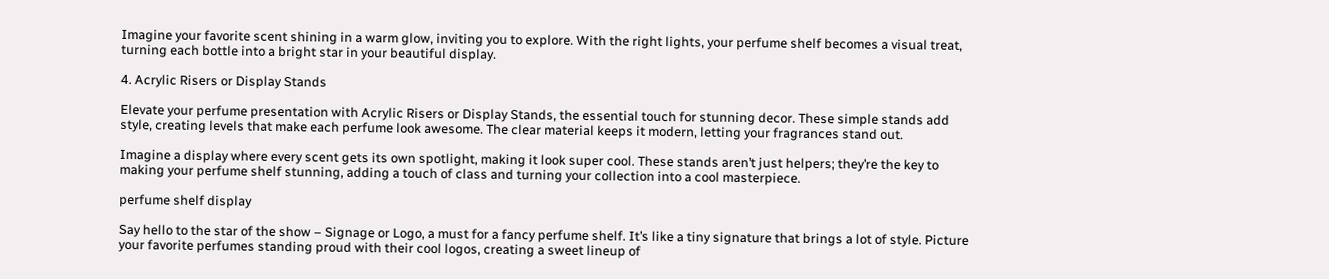Imagine your favorite scent shining in a warm glow, inviting you to explore. With the right lights, your perfume shelf becomes a visual treat, turning each bottle into a bright star in your beautiful display.

4. Acrylic Risers or Display Stands

Elevate your perfume presentation with Acrylic Risers or Display Stands, the essential touch for stunning decor. These simple stands add style, creating levels that make each perfume look awesome. The clear material keeps it modern, letting your fragrances stand out.

Imagine a display where every scent gets its own spotlight, making it look super cool. These stands aren’t just helpers; they’re the key to making your perfume shelf stunning, adding a touch of class and turning your collection into a cool masterpiece.

perfume shelf display

Say hello to the star of the show – Signage or Logo, a must for a fancy perfume shelf. It’s like a tiny signature that brings a lot of style. Picture your favorite perfumes standing proud with their cool logos, creating a sweet lineup of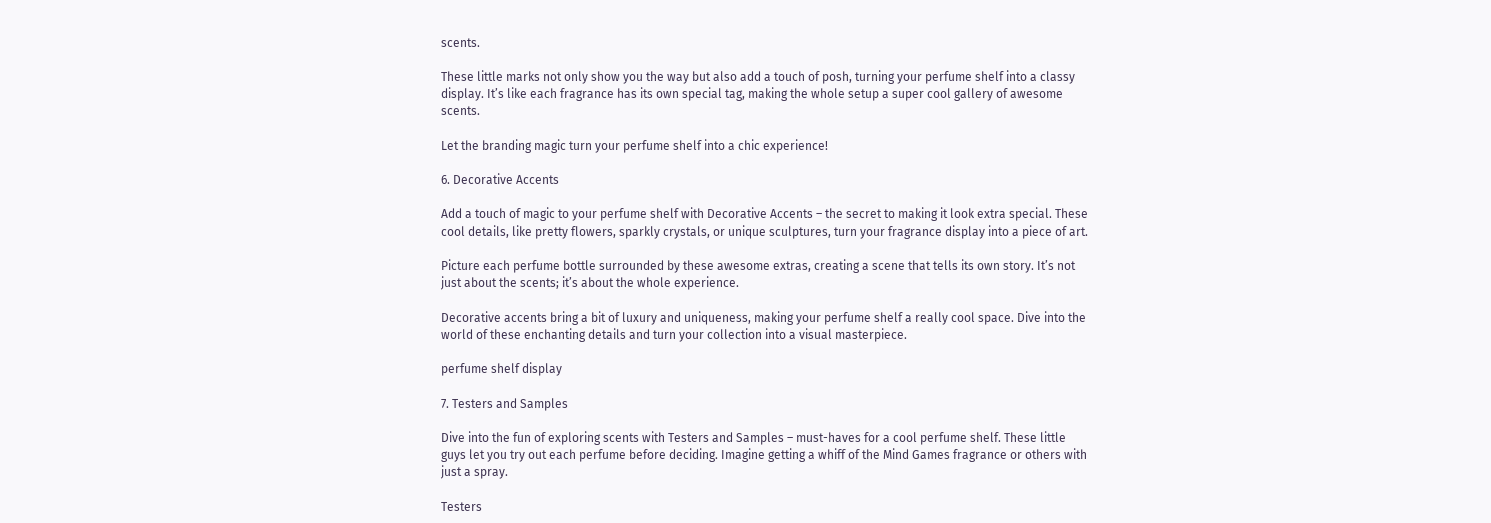scents.

These little marks not only show you the way but also add a touch of posh, turning your perfume shelf into a classy display. It’s like each fragrance has its own special tag, making the whole setup a super cool gallery of awesome scents.

Let the branding magic turn your perfume shelf into a chic experience!

6. Decorative Accents

Add a touch of magic to your perfume shelf with Decorative Accents – the secret to making it look extra special. These cool details, like pretty flowers, sparkly crystals, or unique sculptures, turn your fragrance display into a piece of art.

Picture each perfume bottle surrounded by these awesome extras, creating a scene that tells its own story. It’s not just about the scents; it’s about the whole experience.

Decorative accents bring a bit of luxury and uniqueness, making your perfume shelf a really cool space. Dive into the world of these enchanting details and turn your collection into a visual masterpiece.

perfume shelf display

7. Testers and Samples

Dive into the fun of exploring scents with Testers and Samples – must-haves for a cool perfume shelf. These little guys let you try out each perfume before deciding. Imagine getting a whiff of the Mind Games fragrance or others with just a spray.

Testers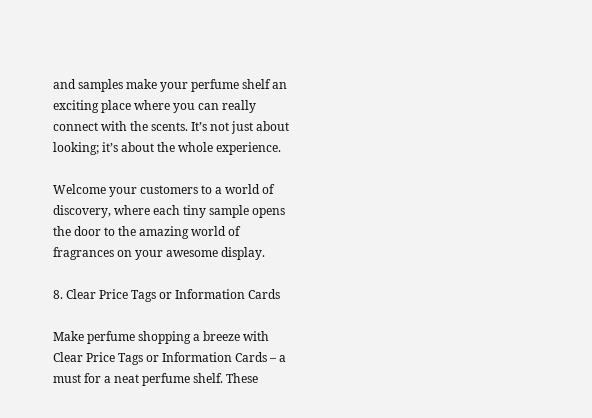and samples make your perfume shelf an exciting place where you can really connect with the scents. It’s not just about looking; it’s about the whole experience.

Welcome your customers to a world of discovery, where each tiny sample opens the door to the amazing world of fragrances on your awesome display.

8. Clear Price Tags or Information Cards

Make perfume shopping a breeze with Clear Price Tags or Information Cards – a must for a neat perfume shelf. These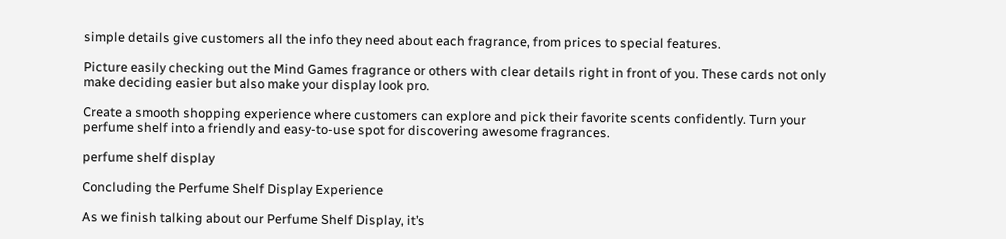simple details give customers all the info they need about each fragrance, from prices to special features.

Picture easily checking out the Mind Games fragrance or others with clear details right in front of you. These cards not only make deciding easier but also make your display look pro.

Create a smooth shopping experience where customers can explore and pick their favorite scents confidently. Turn your perfume shelf into a friendly and easy-to-use spot for discovering awesome fragrances.

perfume shelf display

Concluding the Perfume Shelf Display Experience

As we finish talking about our Perfume Shelf Display, it’s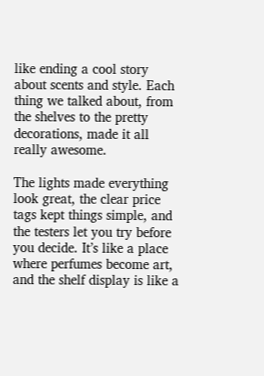like ending a cool story about scents and style. Each thing we talked about, from the shelves to the pretty decorations, made it all really awesome.

The lights made everything look great, the clear price tags kept things simple, and the testers let you try before you decide. It’s like a place where perfumes become art, and the shelf display is like a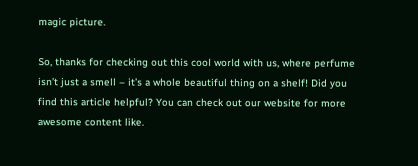magic picture.

So, thanks for checking out this cool world with us, where perfume isn’t just a smell – it’s a whole beautiful thing on a shelf! Did you find this article helpful? You can check out our website for more awesome content like.